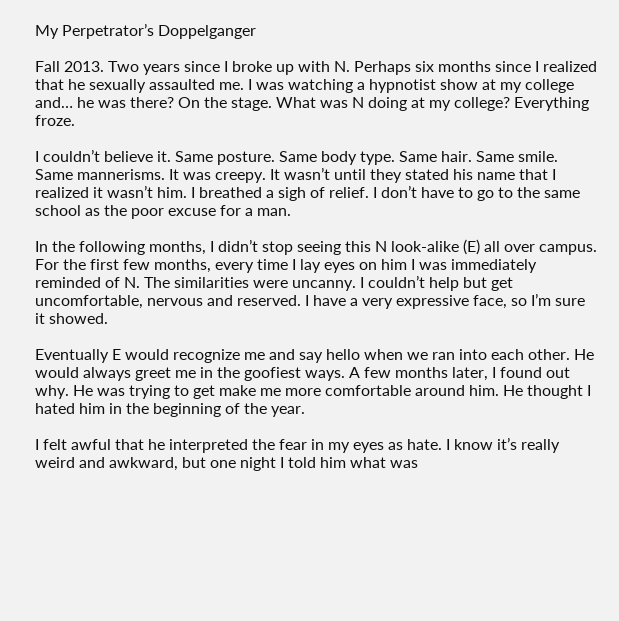My Perpetrator’s Doppelganger

Fall 2013. Two years since I broke up with N. Perhaps six months since I realized that he sexually assaulted me. I was watching a hypnotist show at my college and… he was there? On the stage. What was N doing at my college? Everything froze.

I couldn’t believe it. Same posture. Same body type. Same hair. Same smile. Same mannerisms. It was creepy. It wasn’t until they stated his name that I realized it wasn’t him. I breathed a sigh of relief. I don’t have to go to the same school as the poor excuse for a man.

In the following months, I didn’t stop seeing this N look-alike (E) all over campus. For the first few months, every time I lay eyes on him I was immediately reminded of N. The similarities were uncanny. I couldn’t help but get uncomfortable, nervous and reserved. I have a very expressive face, so I’m sure it showed.

Eventually E would recognize me and say hello when we ran into each other. He would always greet me in the goofiest ways. A few months later, I found out why. He was trying to get make me more comfortable around him. He thought I hated him in the beginning of the year.

I felt awful that he interpreted the fear in my eyes as hate. I know it’s really weird and awkward, but one night I told him what was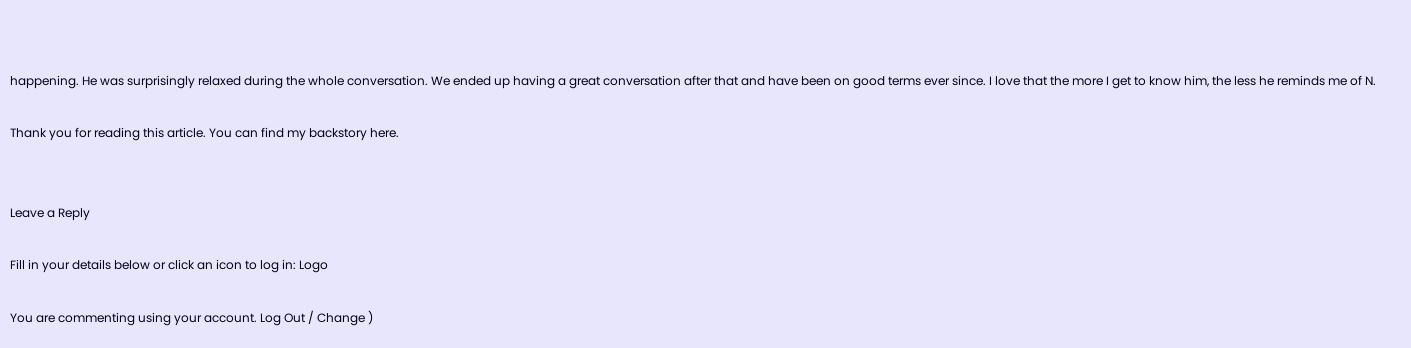happening. He was surprisingly relaxed during the whole conversation. We ended up having a great conversation after that and have been on good terms ever since. I love that the more I get to know him, the less he reminds me of N.

Thank you for reading this article. You can find my backstory here.


Leave a Reply

Fill in your details below or click an icon to log in: Logo

You are commenting using your account. Log Out / Change )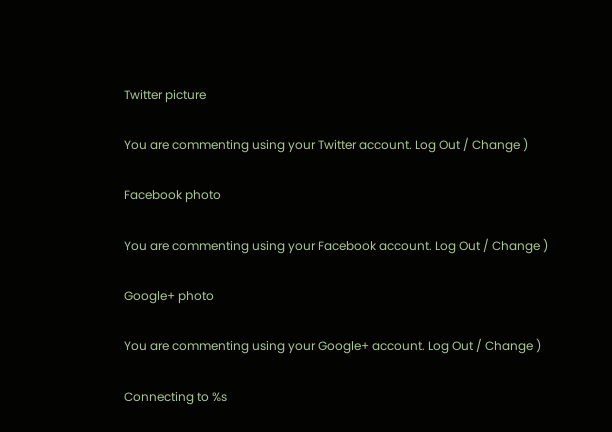Twitter picture

You are commenting using your Twitter account. Log Out / Change )

Facebook photo

You are commenting using your Facebook account. Log Out / Change )

Google+ photo

You are commenting using your Google+ account. Log Out / Change )

Connecting to %s